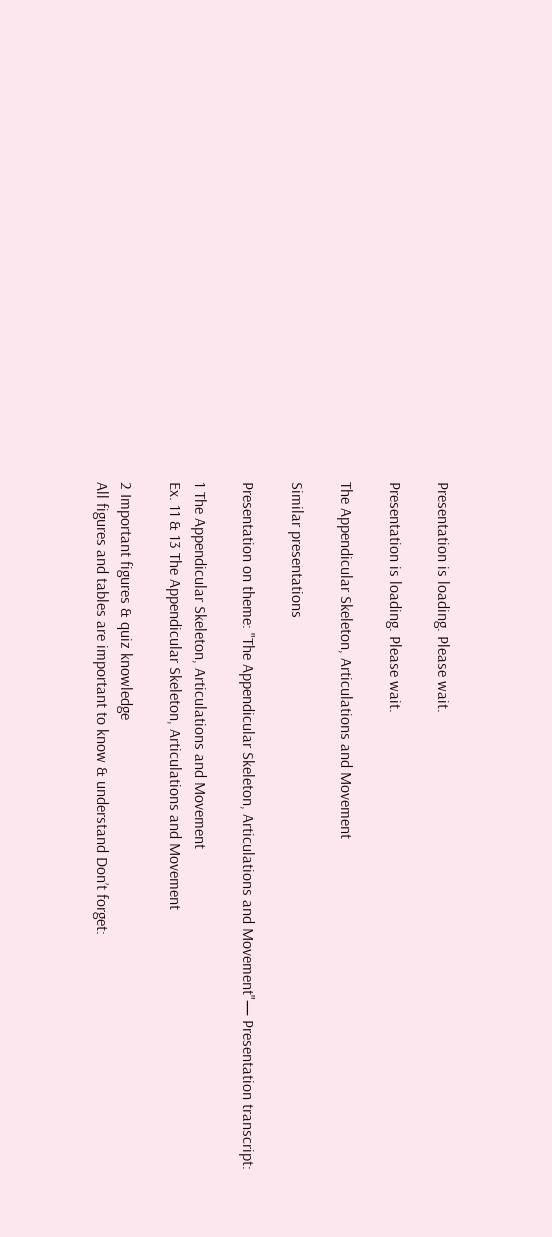Presentation is loading. Please wait.

Presentation is loading. Please wait.

The Appendicular Skeleton, Articulations and Movement

Similar presentations

Presentation on theme: "The Appendicular Skeleton, Articulations and Movement"— Presentation transcript:

1 The Appendicular Skeleton, Articulations and Movement
Ex. 11 & 13 The Appendicular Skeleton, Articulations and Movement

2 Important figures & quiz knowledge
All figures and tables are important to know & understand Don’t forget: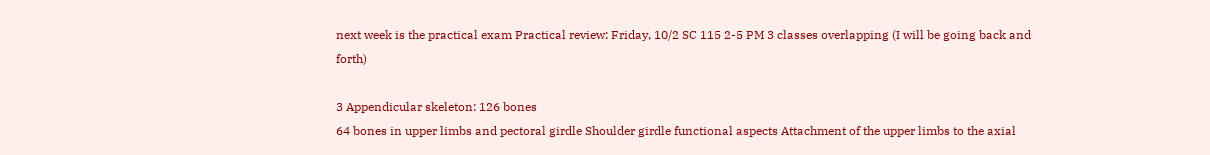next week is the practical exam Practical review: Friday, 10/2 SC 115 2-5 PM 3 classes overlapping (I will be going back and forth)

3 Appendicular skeleton: 126 bones
64 bones in upper limbs and pectoral girdle Shoulder girdle functional aspects Attachment of the upper limbs to the axial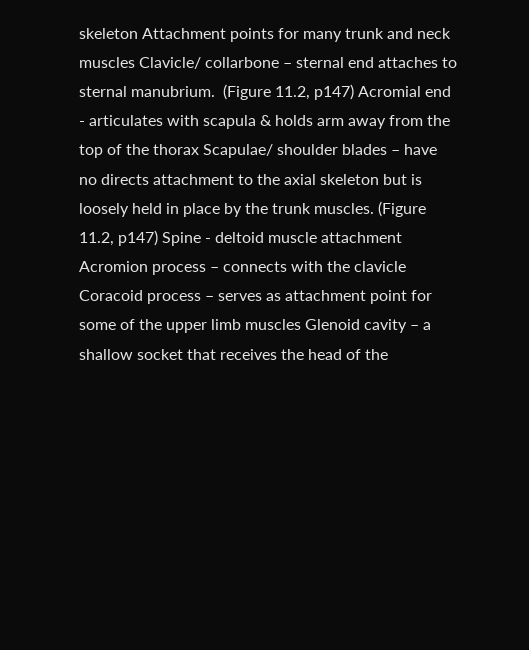skeleton Attachment points for many trunk and neck muscles Clavicle/ collarbone – sternal end attaches to sternal manubrium.  (Figure 11.2, p147) Acromial end - articulates with scapula & holds arm away from the top of the thorax Scapulae/ shoulder blades – have no directs attachment to the axial skeleton but is loosely held in place by the trunk muscles. (Figure 11.2, p147) Spine - deltoid muscle attachment Acromion process – connects with the clavicle Coracoid process – serves as attachment point for some of the upper limb muscles Glenoid cavity – a shallow socket that receives the head of the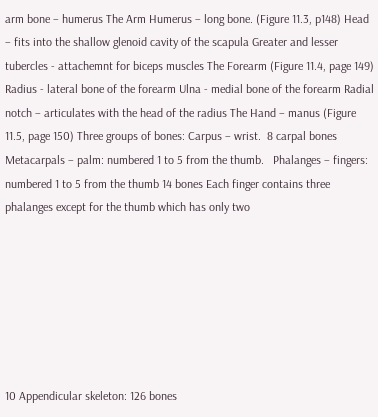arm bone – humerus The Arm Humerus – long bone. (Figure 11.3, p148) Head – fits into the shallow glenoid cavity of the scapula Greater and lesser tubercles - attachemnt for biceps muscles The Forearm (Figure 11.4, page 149) Radius - lateral bone of the forearm Ulna - medial bone of the forearm Radial notch – articulates with the head of the radius The Hand – manus (Figure 11.5, page 150) Three groups of bones: Carpus – wrist.  8 carpal bones Metacarpals – palm: numbered 1 to 5 from the thumb.   Phalanges – fingers: numbered 1 to 5 from the thumb 14 bones Each finger contains three phalanges except for the thumb which has only two







10 Appendicular skeleton: 126 bones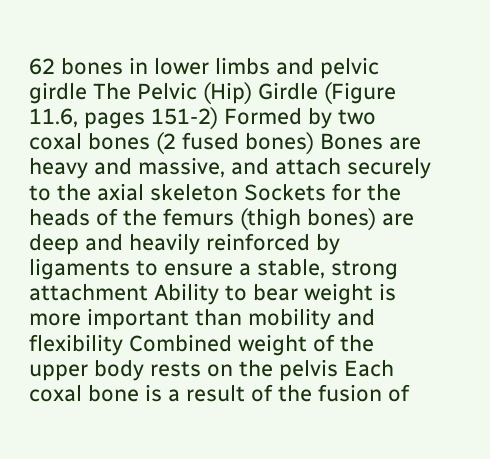62 bones in lower limbs and pelvic girdle The Pelvic (Hip) Girdle (Figure 11.6, pages 151-2) Formed by two coxal bones (2 fused bones) Bones are heavy and massive, and attach securely to the axial skeleton Sockets for the heads of the femurs (thigh bones) are deep and heavily reinforced by ligaments to ensure a stable, strong attachment Ability to bear weight is more important than mobility and flexibility Combined weight of the upper body rests on the pelvis Each coxal bone is a result of the fusion of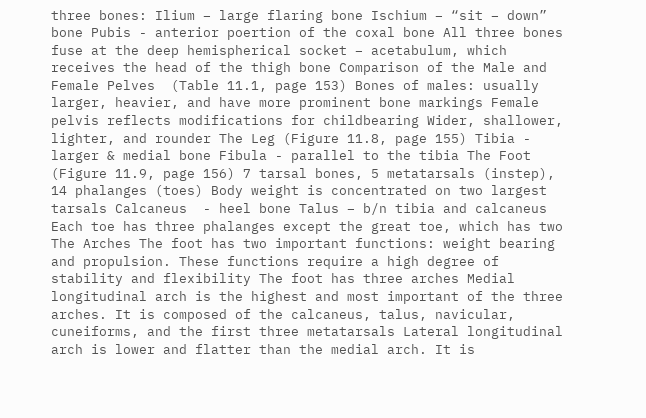three bones: Ilium – large flaring bone Ischium – “sit – down” bone Pubis - anterior poertion of the coxal bone All three bones fuse at the deep hemispherical socket – acetabulum, which receives the head of the thigh bone Comparison of the Male and Female Pelves  (Table 11.1, page 153) Bones of males: usually larger, heavier, and have more prominent bone markings Female pelvis reflects modifications for childbearing Wider, shallower, lighter, and rounder The Leg (Figure 11.8, page 155) Tibia - larger & medial bone Fibula - parallel to the tibia The Foot (Figure 11.9, page 156) 7 tarsal bones, 5 metatarsals (instep), 14 phalanges (toes) Body weight is concentrated on two largest tarsals Calcaneus  - heel bone Talus – b/n tibia and calcaneus Each toe has three phalanges except the great toe, which has two The Arches The foot has two important functions: weight bearing and propulsion. These functions require a high degree of stability and flexibility The foot has three arches Medial longitudinal arch is the highest and most important of the three arches. It is composed of the calcaneus, talus, navicular, cuneiforms, and the first three metatarsals Lateral longitudinal arch is lower and flatter than the medial arch. It is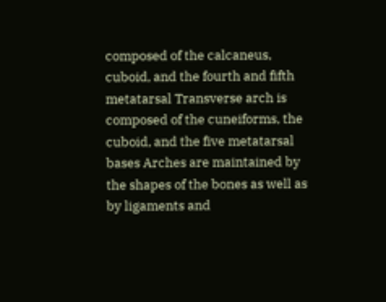composed of the calcaneus, cuboid, and the fourth and fifth metatarsal Transverse arch is composed of the cuneiforms, the cuboid, and the five metatarsal bases Arches are maintained by the shapes of the bones as well as by ligaments and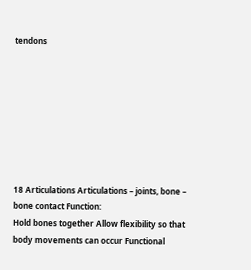tendons








18 Articulations Articulations – joints, bone – bone contact Function:
Hold bones together Allow flexibility so that body movements can occur Functional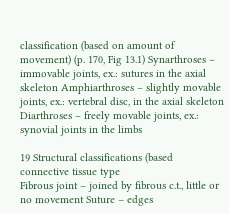classification (based on amount of movement) (p. 170, Fig 13.1) Synarthroses – immovable joints, ex.: sutures in the axial skeleton Amphiarthroses – slightly movable joints, ex.: vertebral disc, in the axial skeleton Diarthroses – freely movable joints, ex.: synovial joints in the limbs

19 Structural classifications (based connective tissue type
Fibrous joint – joined by fibrous c.t., little or no movement Suture – edges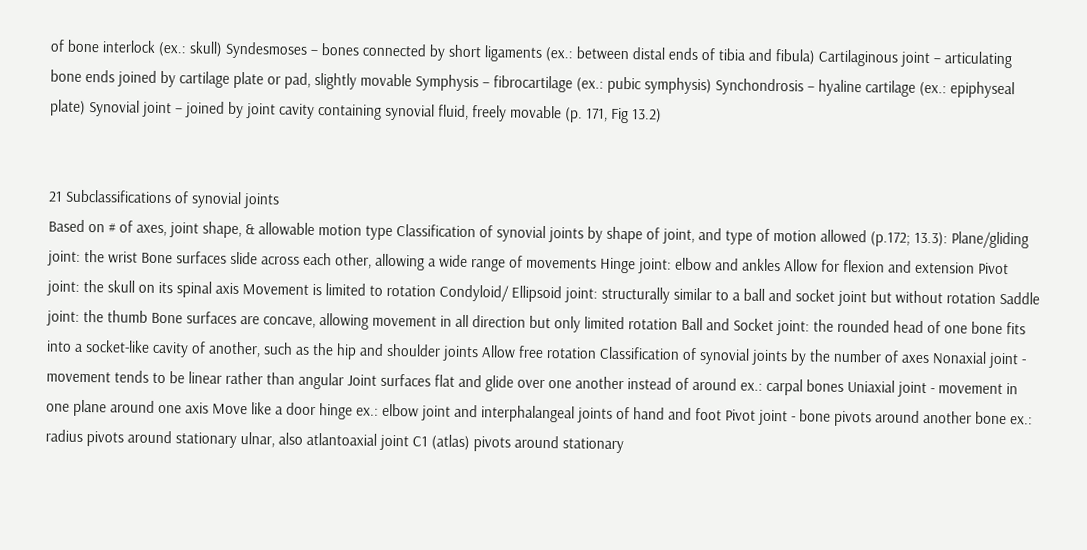of bone interlock (ex.: skull) Syndesmoses – bones connected by short ligaments (ex.: between distal ends of tibia and fibula) Cartilaginous joint – articulating bone ends joined by cartilage plate or pad, slightly movable Symphysis – fibrocartilage (ex.: pubic symphysis) Synchondrosis – hyaline cartilage (ex.: epiphyseal plate) Synovial joint – joined by joint cavity containing synovial fluid, freely movable (p. 171, Fig 13.2)


21 Subclassifications of synovial joints
Based on # of axes, joint shape, & allowable motion type Classification of synovial joints by shape of joint, and type of motion allowed (p.172; 13.3): Plane/gliding joint: the wrist Bone surfaces slide across each other, allowing a wide range of movements Hinge joint: elbow and ankles Allow for flexion and extension Pivot joint: the skull on its spinal axis Movement is limited to rotation Condyloid/ Ellipsoid joint: structurally similar to a ball and socket joint but without rotation Saddle joint: the thumb Bone surfaces are concave, allowing movement in all direction but only limited rotation Ball and Socket joint: the rounded head of one bone fits into a socket-like cavity of another, such as the hip and shoulder joints Allow free rotation Classification of synovial joints by the number of axes Nonaxial joint - movement tends to be linear rather than angular Joint surfaces flat and glide over one another instead of around ex.: carpal bones Uniaxial joint - movement in one plane around one axis Move like a door hinge ex.: elbow joint and interphalangeal joints of hand and foot Pivot joint - bone pivots around another bone ex.:  radius pivots around stationary ulnar, also atlantoaxial joint C1 (atlas) pivots around stationary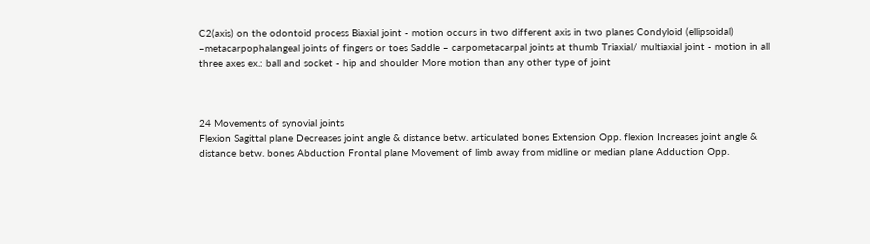C2(axis) on the odontoid process Biaxial joint - motion occurs in two different axis in two planes Condyloid (ellipsoidal) –metacarpophalangeal joints of fingers or toes Saddle – carpometacarpal joints at thumb Triaxial/ multiaxial joint - motion in all three axes ex.: ball and socket - hip and shoulder More motion than any other type of joint



24 Movements of synovial joints
Flexion Sagittal plane Decreases joint angle & distance betw. articulated bones Extension Opp. flexion Increases joint angle & distance betw. bones Abduction Frontal plane Movement of limb away from midline or median plane Adduction Opp.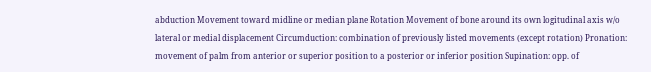abduction Movement toward midline or median plane Rotation Movement of bone around its own logitudinal axis w/o lateral or medial displacement Circumduction: combination of previously listed movements (except rotation) Pronation: movement of palm from anterior or superior position to a posterior or inferior position Supination: opp. of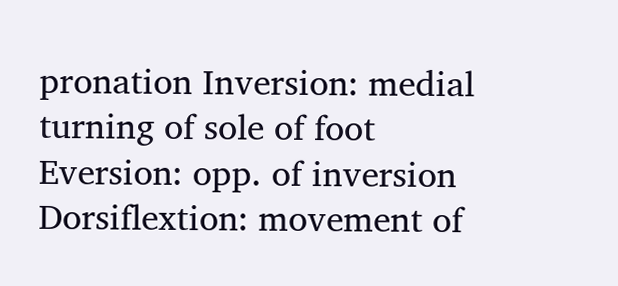pronation Inversion: medial turning of sole of foot Eversion: opp. of inversion Dorsiflextion: movement of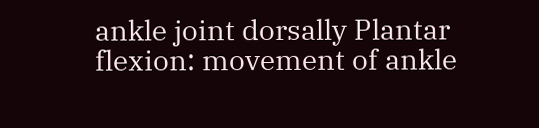ankle joint dorsally Plantar flexion: movement of ankle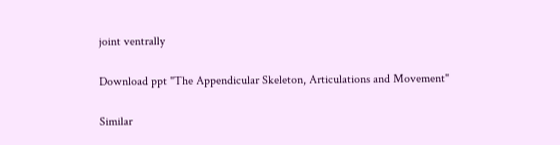joint ventrally

Download ppt "The Appendicular Skeleton, Articulations and Movement"

Similar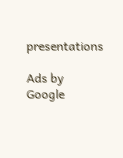presentations

Ads by Google